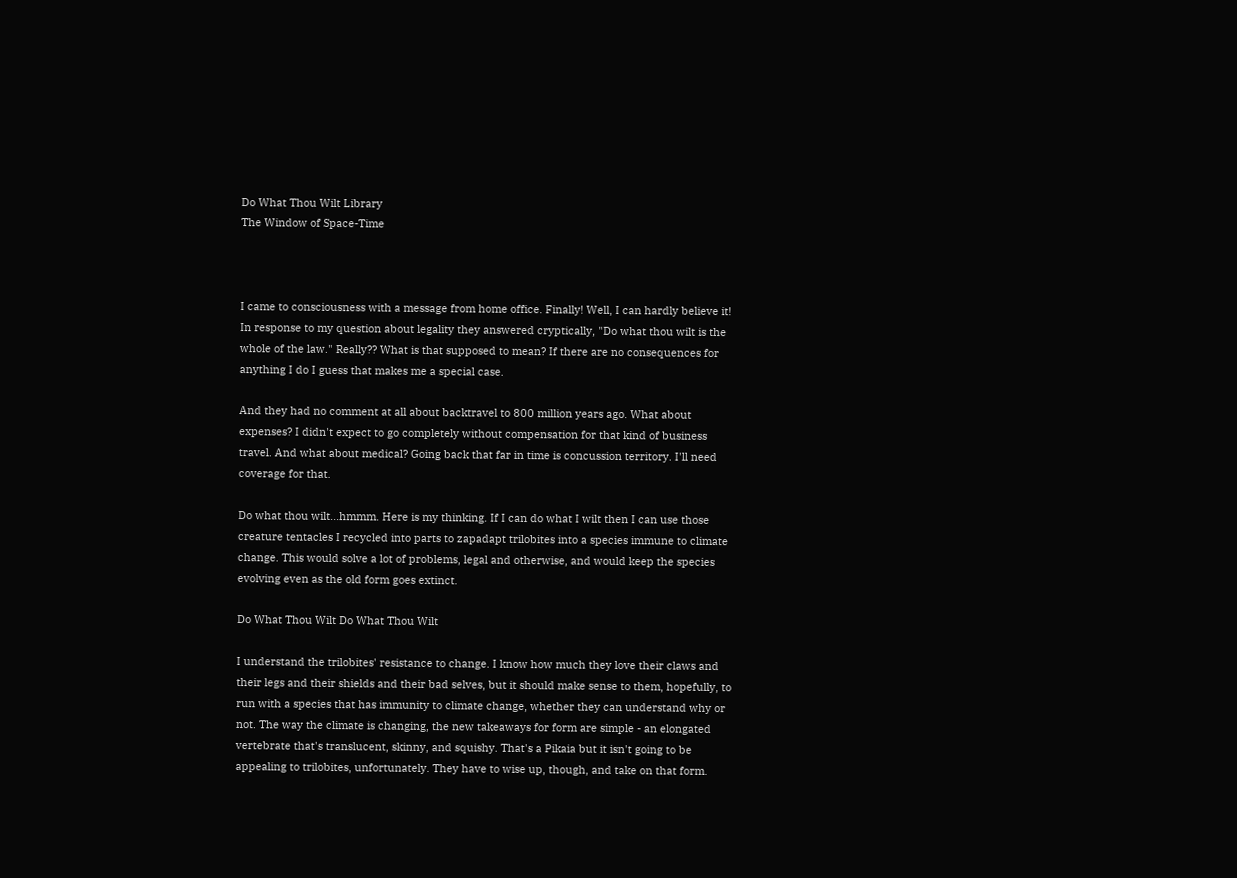Do What Thou Wilt Library
The Window of Space-Time



I came to consciousness with a message from home office. Finally! Well, I can hardly believe it! In response to my question about legality they answered cryptically, "Do what thou wilt is the whole of the law." Really?? What is that supposed to mean? If there are no consequences for anything I do I guess that makes me a special case.

And they had no comment at all about backtravel to 800 million years ago. What about expenses? I didn't expect to go completely without compensation for that kind of business travel. And what about medical? Going back that far in time is concussion territory. I'll need coverage for that.

Do what thou wilt...hmmm. Here is my thinking. If I can do what I wilt then I can use those creature tentacles I recycled into parts to zapadapt trilobites into a species immune to climate change. This would solve a lot of problems, legal and otherwise, and would keep the species evolving even as the old form goes extinct.

Do What Thou Wilt Do What Thou Wilt

I understand the trilobites' resistance to change. I know how much they love their claws and their legs and their shields and their bad selves, but it should make sense to them, hopefully, to run with a species that has immunity to climate change, whether they can understand why or not. The way the climate is changing, the new takeaways for form are simple - an elongated vertebrate that's translucent, skinny, and squishy. That's a Pikaia but it isn't going to be appealing to trilobites, unfortunately. They have to wise up, though, and take on that form.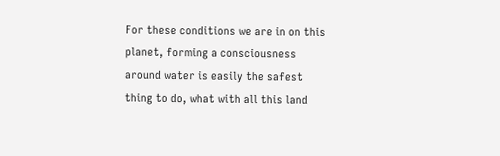For these conditions we are in on this planet, forming a consciousness around water is easily the safest thing to do, what with all this land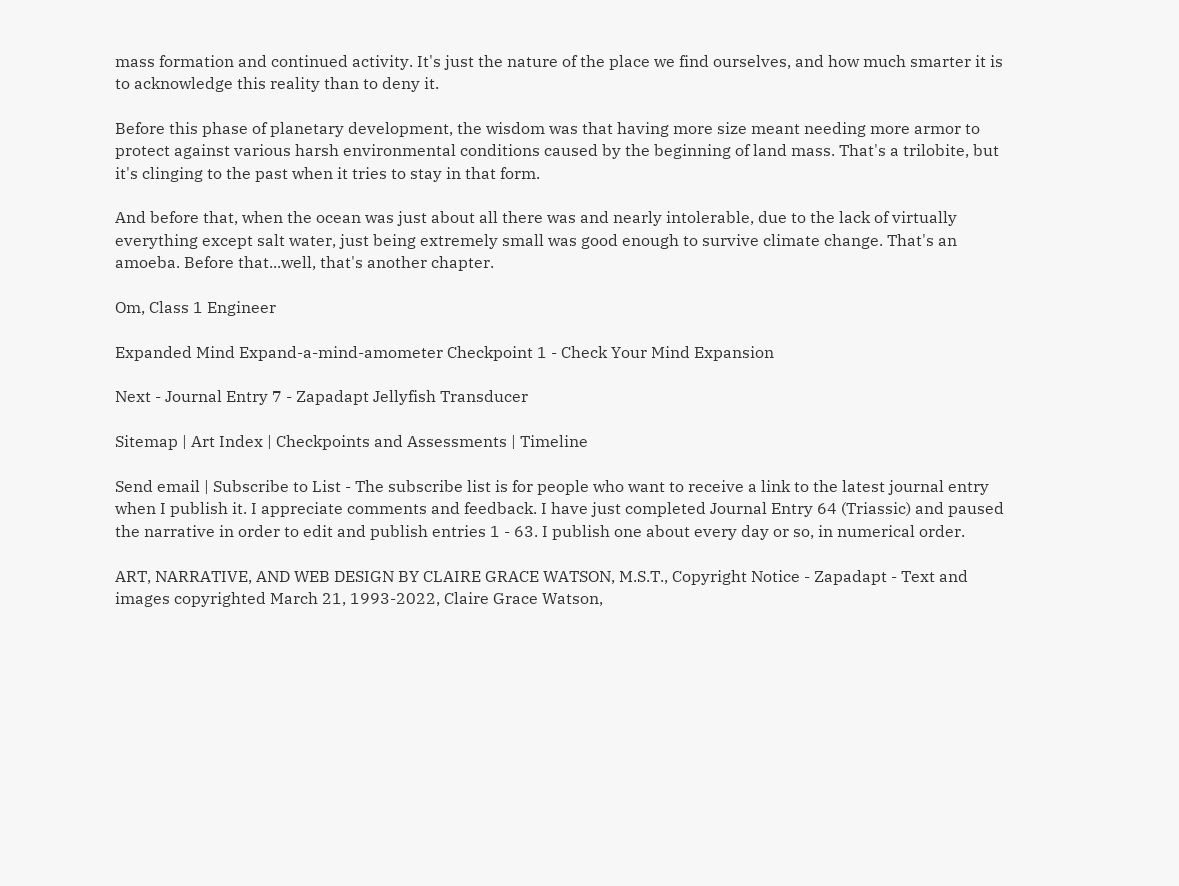mass formation and continued activity. It's just the nature of the place we find ourselves, and how much smarter it is to acknowledge this reality than to deny it.

Before this phase of planetary development, the wisdom was that having more size meant needing more armor to protect against various harsh environmental conditions caused by the beginning of land mass. That's a trilobite, but it's clinging to the past when it tries to stay in that form.

And before that, when the ocean was just about all there was and nearly intolerable, due to the lack of virtually everything except salt water, just being extremely small was good enough to survive climate change. That's an amoeba. Before that...well, that's another chapter.

Om, Class 1 Engineer

Expanded Mind Expand-a-mind-amometer Checkpoint 1 - Check Your Mind Expansion

Next - Journal Entry 7 - Zapadapt Jellyfish Transducer

Sitemap | Art Index | Checkpoints and Assessments | Timeline

Send email | Subscribe to List - The subscribe list is for people who want to receive a link to the latest journal entry when I publish it. I appreciate comments and feedback. I have just completed Journal Entry 64 (Triassic) and paused the narrative in order to edit and publish entries 1 - 63. I publish one about every day or so, in numerical order.

ART, NARRATIVE, AND WEB DESIGN BY CLAIRE GRACE WATSON, M.S.T., Copyright Notice - Zapadapt - Text and images copyrighted March 21, 1993-2022, Claire Grace Watson,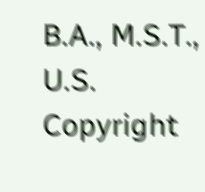B.A., M.S.T., U.S. Copyright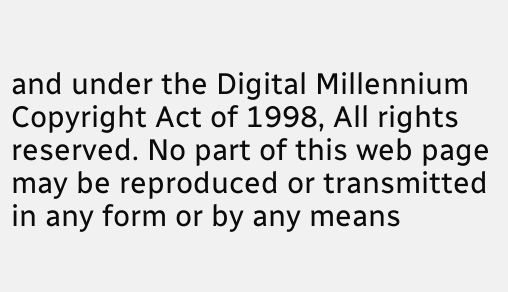and under the Digital Millennium Copyright Act of 1998, All rights reserved. No part of this web page may be reproduced or transmitted in any form or by any means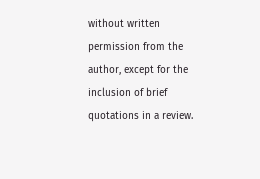without written permission from the author, except for the inclusion of brief quotations in a review.